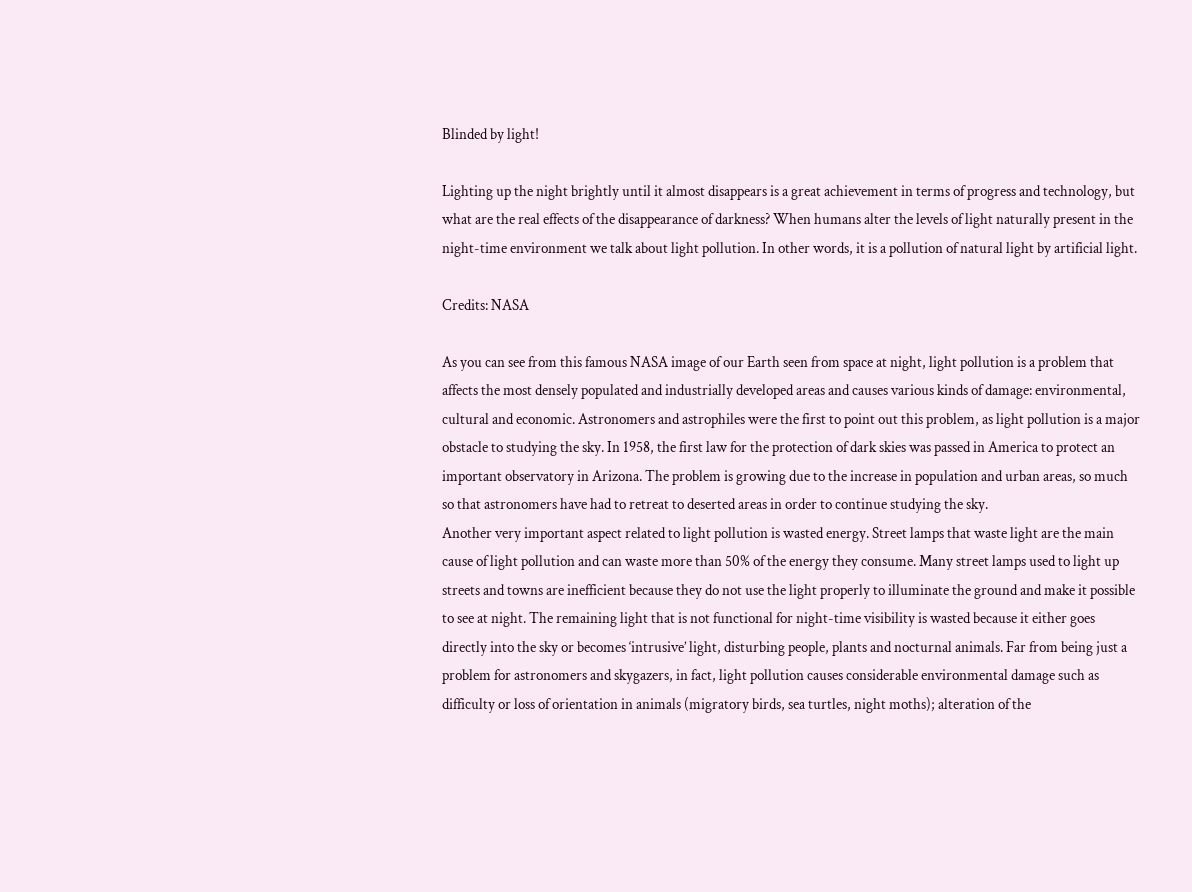Blinded by light!

Lighting up the night brightly until it almost disappears is a great achievement in terms of progress and technology, but what are the real effects of the disappearance of darkness? When humans alter the levels of light naturally present in the night-time environment we talk about light pollution. In other words, it is a pollution of natural light by artificial light.

Credits: NASA

As you can see from this famous NASA image of our Earth seen from space at night, light pollution is a problem that affects the most densely populated and industrially developed areas and causes various kinds of damage: environmental, cultural and economic. Astronomers and astrophiles were the first to point out this problem, as light pollution is a major obstacle to studying the sky. In 1958, the first law for the protection of dark skies was passed in America to protect an important observatory in Arizona. The problem is growing due to the increase in population and urban areas, so much so that astronomers have had to retreat to deserted areas in order to continue studying the sky.
Another very important aspect related to light pollution is wasted energy. Street lamps that waste light are the main cause of light pollution and can waste more than 50% of the energy they consume. Many street lamps used to light up streets and towns are inefficient because they do not use the light properly to illuminate the ground and make it possible to see at night. The remaining light that is not functional for night-time visibility is wasted because it either goes directly into the sky or becomes ‘intrusive’ light, disturbing people, plants and nocturnal animals. Far from being just a problem for astronomers and skygazers, in fact, light pollution causes considerable environmental damage such as difficulty or loss of orientation in animals (migratory birds, sea turtles, night moths); alteration of the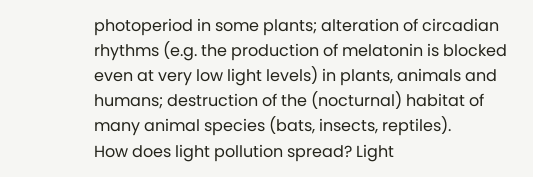photoperiod in some plants; alteration of circadian rhythms (e.g. the production of melatonin is blocked even at very low light levels) in plants, animals and humans; destruction of the (nocturnal) habitat of many animal species (bats, insects, reptiles).
How does light pollution spread? Light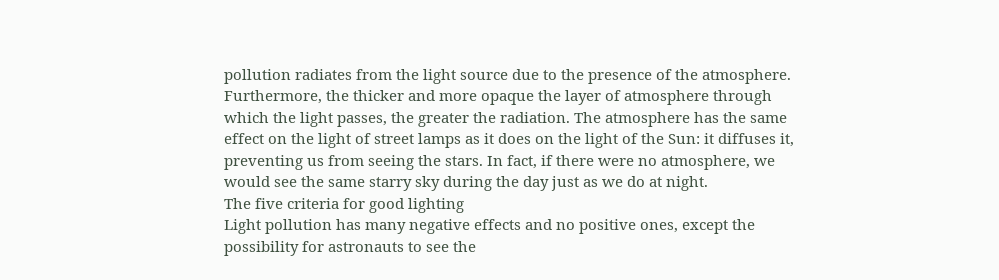pollution radiates from the light source due to the presence of the atmosphere. Furthermore, the thicker and more opaque the layer of atmosphere through which the light passes, the greater the radiation. The atmosphere has the same effect on the light of street lamps as it does on the light of the Sun: it diffuses it, preventing us from seeing the stars. In fact, if there were no atmosphere, we would see the same starry sky during the day just as we do at night.
The five criteria for good lighting
Light pollution has many negative effects and no positive ones, except the possibility for astronauts to see the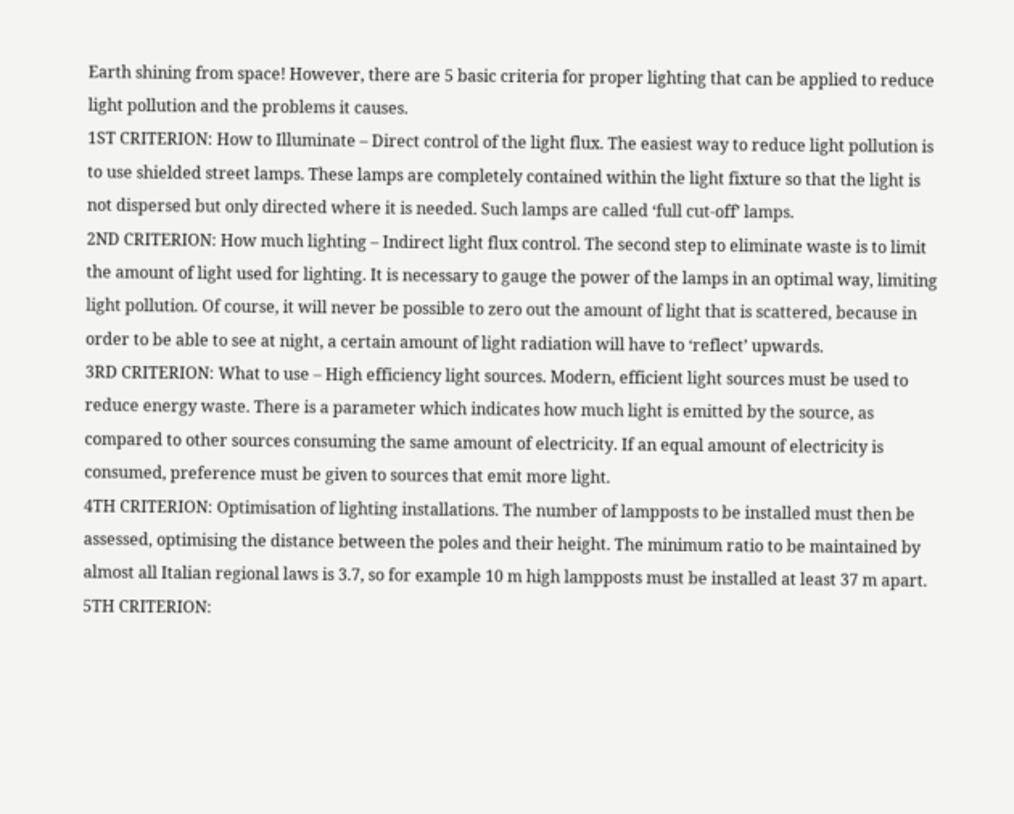Earth shining from space! However, there are 5 basic criteria for proper lighting that can be applied to reduce light pollution and the problems it causes.
1ST CRITERION: How to Illuminate – Direct control of the light flux. The easiest way to reduce light pollution is to use shielded street lamps. These lamps are completely contained within the light fixture so that the light is not dispersed but only directed where it is needed. Such lamps are called ‘full cut-off’ lamps.
2ND CRITERION: How much lighting – Indirect light flux control. The second step to eliminate waste is to limit the amount of light used for lighting. It is necessary to gauge the power of the lamps in an optimal way, limiting light pollution. Of course, it will never be possible to zero out the amount of light that is scattered, because in order to be able to see at night, a certain amount of light radiation will have to ‘reflect’ upwards.
3RD CRITERION: What to use – High efficiency light sources. Modern, efficient light sources must be used to reduce energy waste. There is a parameter which indicates how much light is emitted by the source, as compared to other sources consuming the same amount of electricity. If an equal amount of electricity is consumed, preference must be given to sources that emit more light.
4TH CRITERION: Optimisation of lighting installations. The number of lampposts to be installed must then be assessed, optimising the distance between the poles and their height. The minimum ratio to be maintained by almost all Italian regional laws is 3.7, so for example 10 m high lampposts must be installed at least 37 m apart.
5TH CRITERION: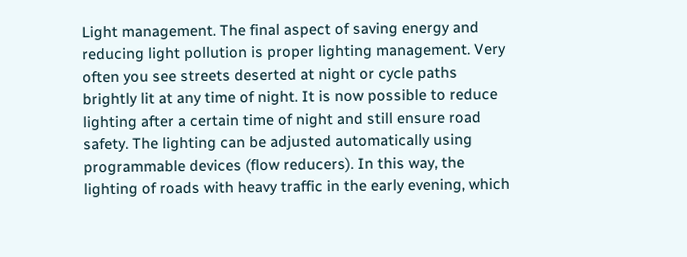Light management. The final aspect of saving energy and reducing light pollution is proper lighting management. Very often you see streets deserted at night or cycle paths brightly lit at any time of night. It is now possible to reduce lighting after a certain time of night and still ensure road safety. The lighting can be adjusted automatically using programmable devices (flow reducers). In this way, the lighting of roads with heavy traffic in the early evening, which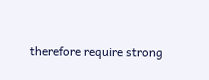therefore require strong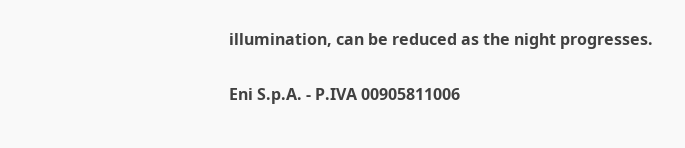illumination, can be reduced as the night progresses.

Eni S.p.A. - P.IVA 00905811006